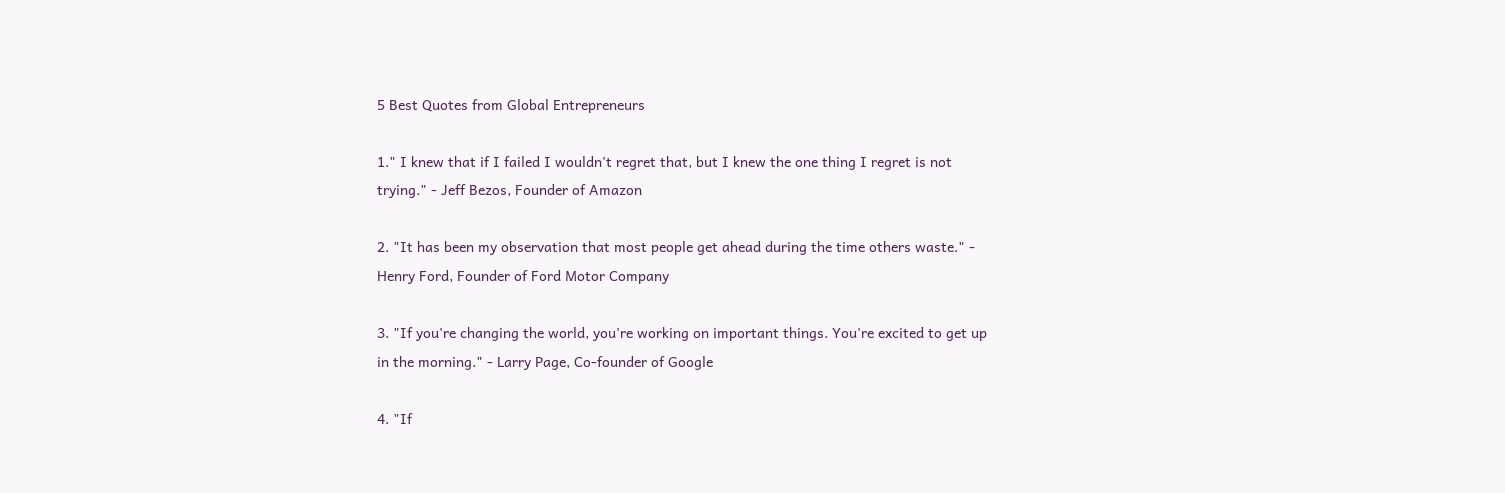5 Best Quotes from Global Entrepreneurs

1." I knew that if I failed I wouldn't regret that, but I knew the one thing I regret is not trying." - Jeff Bezos, Founder of Amazon

2. "It has been my observation that most people get ahead during the time others waste." - Henry Ford, Founder of Ford Motor Company

3. "If you're changing the world, you're working on important things. You're excited to get up in the morning." - Larry Page, Co-founder of Google

4. "If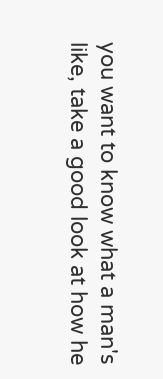you want to know what a man's like, take a good look at how he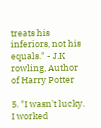treats his inferiors, not his equals." - J.K rowling, Author of Harry Potter

5. "I wasn't lucky. I worked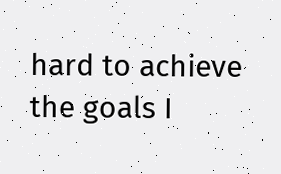hard to achieve the goals I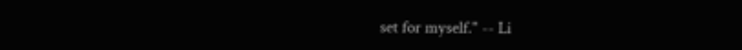set for myself." -- Li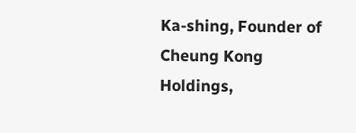Ka-shing, Founder of Cheung Kong Holdings,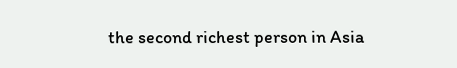the second richest person in Asia